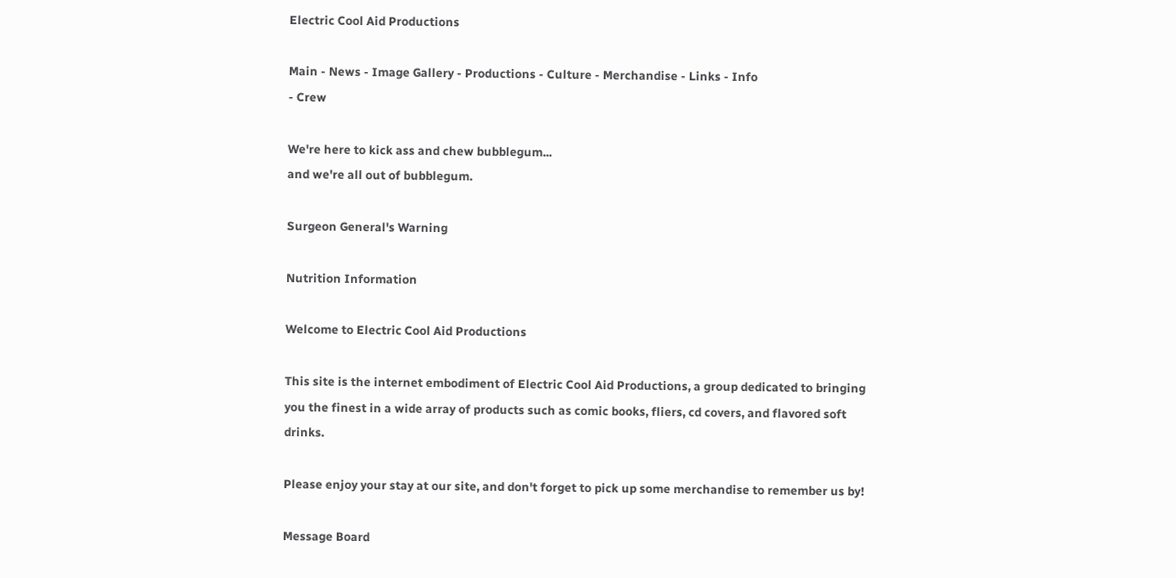Electric Cool Aid Productions

Main - News - Image Gallery - Productions - Culture - Merchandise - Links - Info
- Crew

We're here to kick ass and chew bubblegum...
and we're all out of bubblegum.

Surgeon General's Warning

Nutrition Information

Welcome to Electric Cool Aid Productions

This site is the internet embodiment of Electric Cool Aid Productions, a group dedicated to bringing you the finest in a wide array of products such as comic books, fliers, cd covers, and flavored soft drinks.

Please enjoy your stay at our site, and don't forget to pick up some merchandise to remember us by!

Message Board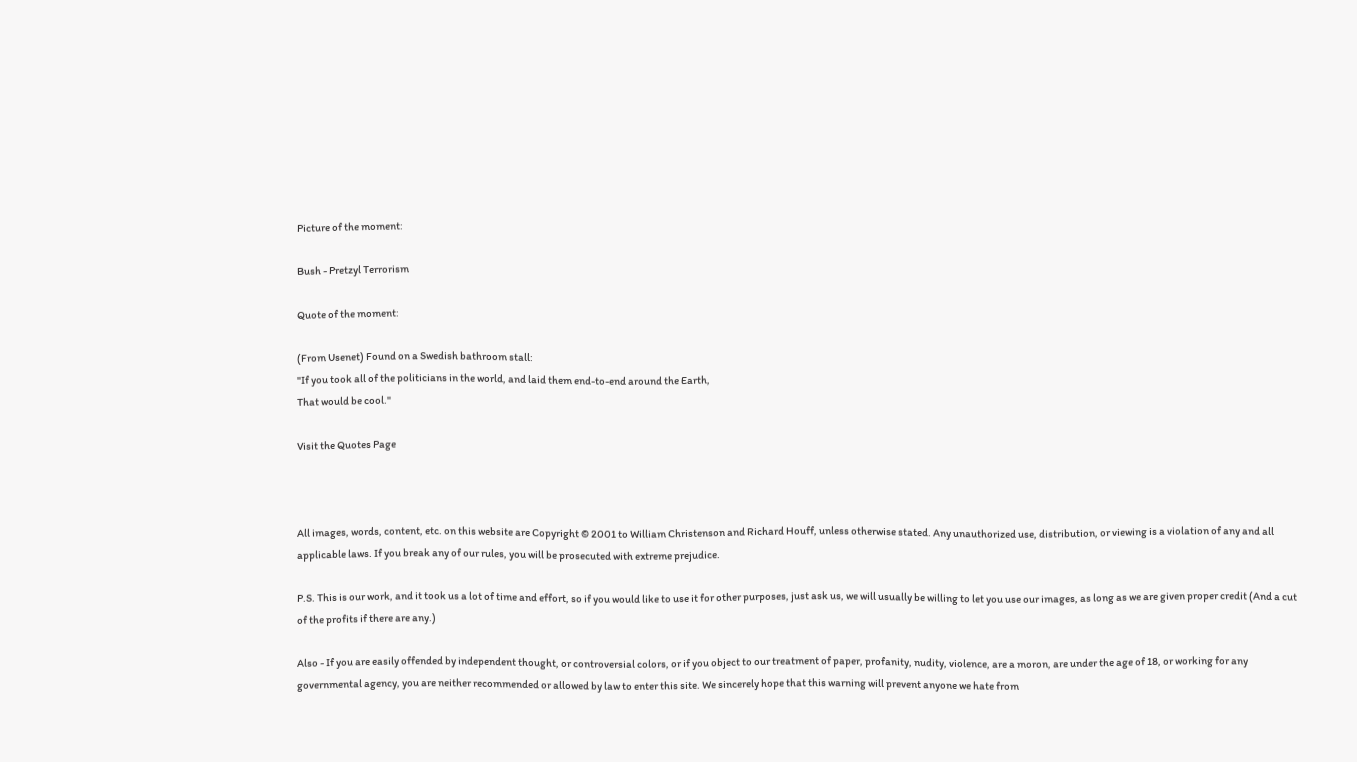Picture of the moment:

Bush - Pretzyl Terrorism

Quote of the moment:

(From Usenet) Found on a Swedish bathroom stall:
"If you took all of the politicians in the world, and laid them end-to-end around the Earth,
That would be cool."

Visit the Quotes Page



All images, words, content, etc. on this website are Copyright © 2001 to William Christenson and Richard Houff, unless otherwise stated. Any unauthorized use, distribution, or viewing is a violation of any and all applicable laws. If you break any of our rules, you will be prosecuted with extreme prejudice.

P.S. This is our work, and it took us a lot of time and effort, so if you would like to use it for other purposes, just ask us, we will usually be willing to let you use our images, as long as we are given proper credit (And a cut of the profits if there are any.)

Also - If you are easily offended by independent thought, or controversial colors, or if you object to our treatment of paper, profanity, nudity, violence, are a moron, are under the age of 18, or working for any governmental agency, you are neither recommended or allowed by law to enter this site. We sincerely hope that this warning will prevent anyone we hate from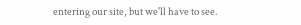entering our site, but we'll have to see.